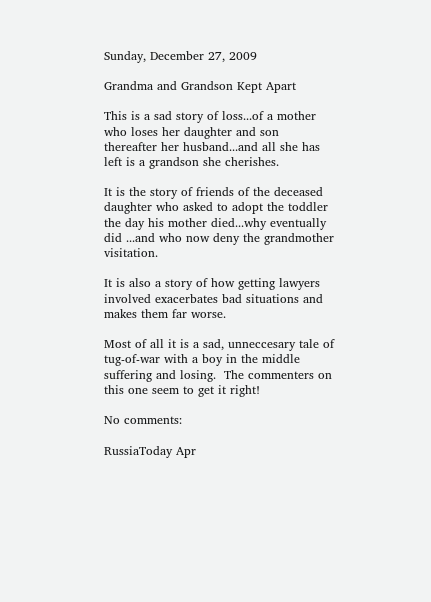Sunday, December 27, 2009

Grandma and Grandson Kept Apart

This is a sad story of loss...of a mother who loses her daughter and son thereafter her husband...and all she has left is a grandson she cherishes.

It is the story of friends of the deceased daughter who asked to adopt the toddler the day his mother died...why eventually did ...and who now deny the grandmother visitation.

It is also a story of how getting lawyers involved exacerbates bad situations and makes them far worse.

Most of all it is a sad, unneccesary tale of tug-of-war with a boy in the middle suffering and losing.  The commenters on this one seem to get it right!

No comments:

RussiaToday Apr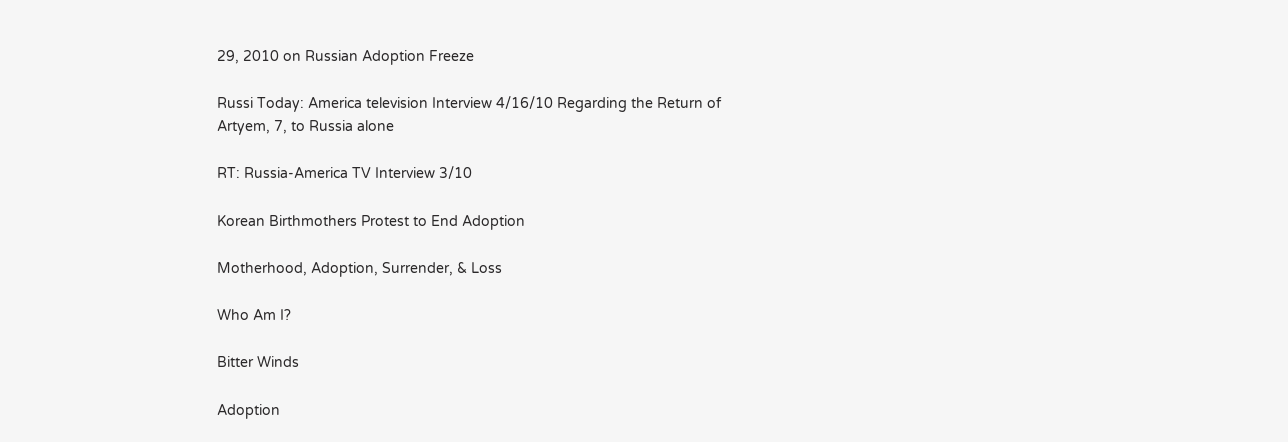29, 2010 on Russian Adoption Freeze

Russi Today: America television Interview 4/16/10 Regarding the Return of Artyem, 7, to Russia alone

RT: Russia-America TV Interview 3/10

Korean Birthmothers Protest to End Adoption

Motherhood, Adoption, Surrender, & Loss

Who Am I?

Bitter Winds

Adoption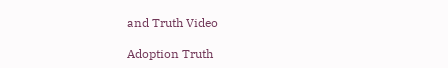and Truth Video

Adoption Truth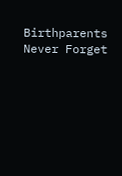Birthparents Never Forget